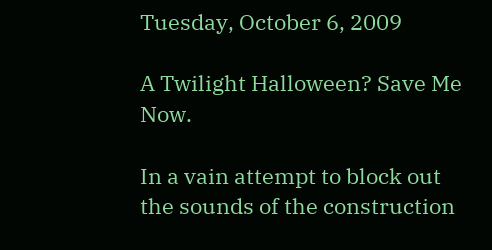Tuesday, October 6, 2009

A Twilight Halloween? Save Me Now.

In a vain attempt to block out the sounds of the construction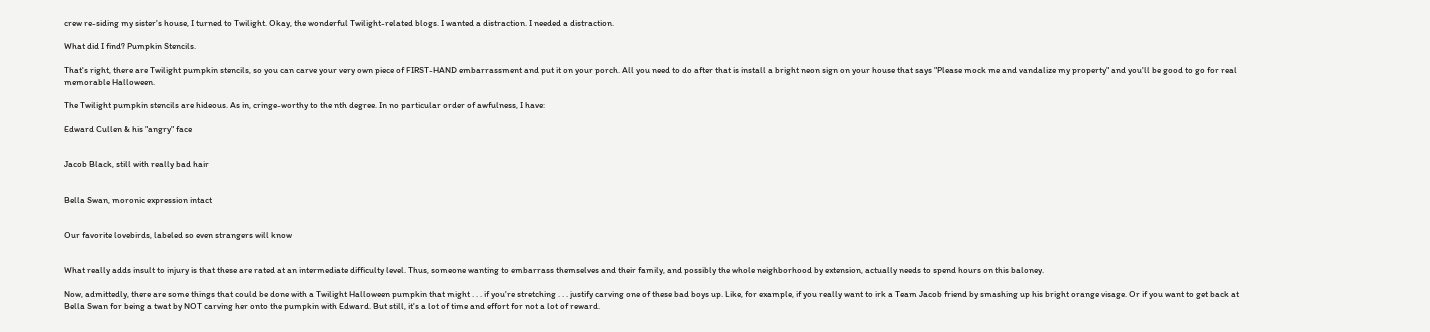crew re-siding my sister's house, I turned to Twilight. Okay, the wonderful Twilight-related blogs. I wanted a distraction. I needed a distraction.

What did I find? Pumpkin Stencils.

That's right, there are Twilight pumpkin stencils, so you can carve your very own piece of FIRST-HAND embarrassment and put it on your porch. All you need to do after that is install a bright neon sign on your house that says "Please mock me and vandalize my property" and you'll be good to go for real memorable Halloween.

The Twilight pumpkin stencils are hideous. As in, cringe-worthy to the nth degree. In no particular order of awfulness, I have:

Edward Cullen & his "angry" face


Jacob Black, still with really bad hair


Bella Swan, moronic expression intact


Our favorite lovebirds, labeled so even strangers will know


What really adds insult to injury is that these are rated at an intermediate difficulty level. Thus, someone wanting to embarrass themselves and their family, and possibly the whole neighborhood by extension, actually needs to spend hours on this baloney.

Now, admittedly, there are some things that could be done with a Twilight Halloween pumpkin that might . . . if you're stretching . . . justify carving one of these bad boys up. Like, for example, if you really want to irk a Team Jacob friend by smashing up his bright orange visage. Or if you want to get back at Bella Swan for being a twat by NOT carving her onto the pumpkin with Edward. But still, it's a lot of time and effort for not a lot of reward.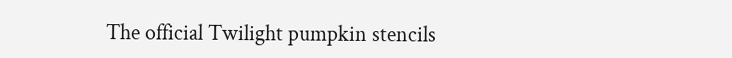The official Twilight pumpkin stencils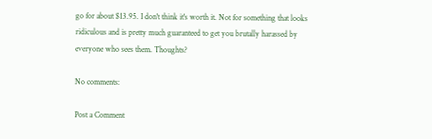go for about $13.95. I don't think it's worth it. Not for something that looks ridiculous and is pretty much guaranteed to get you brutally harassed by everyone who sees them. Thoughts?

No comments:

Post a Comment